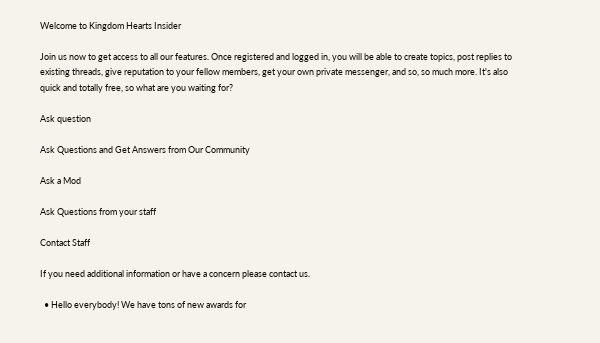Welcome to Kingdom Hearts Insider

Join us now to get access to all our features. Once registered and logged in, you will be able to create topics, post replies to existing threads, give reputation to your fellow members, get your own private messenger, and so, so much more. It's also quick and totally free, so what are you waiting for?

Ask question

Ask Questions and Get Answers from Our Community

Ask a Mod

Ask Questions from your staff

Contact Staff

If you need additional information or have a concern please contact us.

  • Hello everybody! We have tons of new awards for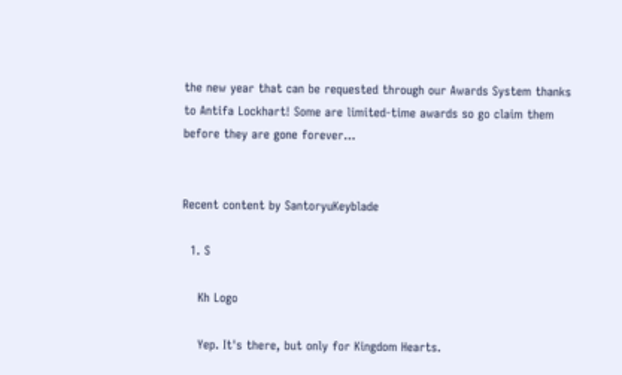the new year that can be requested through our Awards System thanks to Antifa Lockhart! Some are limited-time awards so go claim them before they are gone forever...


Recent content by SantoryuKeyblade

  1. S

    Kh Logo

    Yep. It's there, but only for Kingdom Hearts.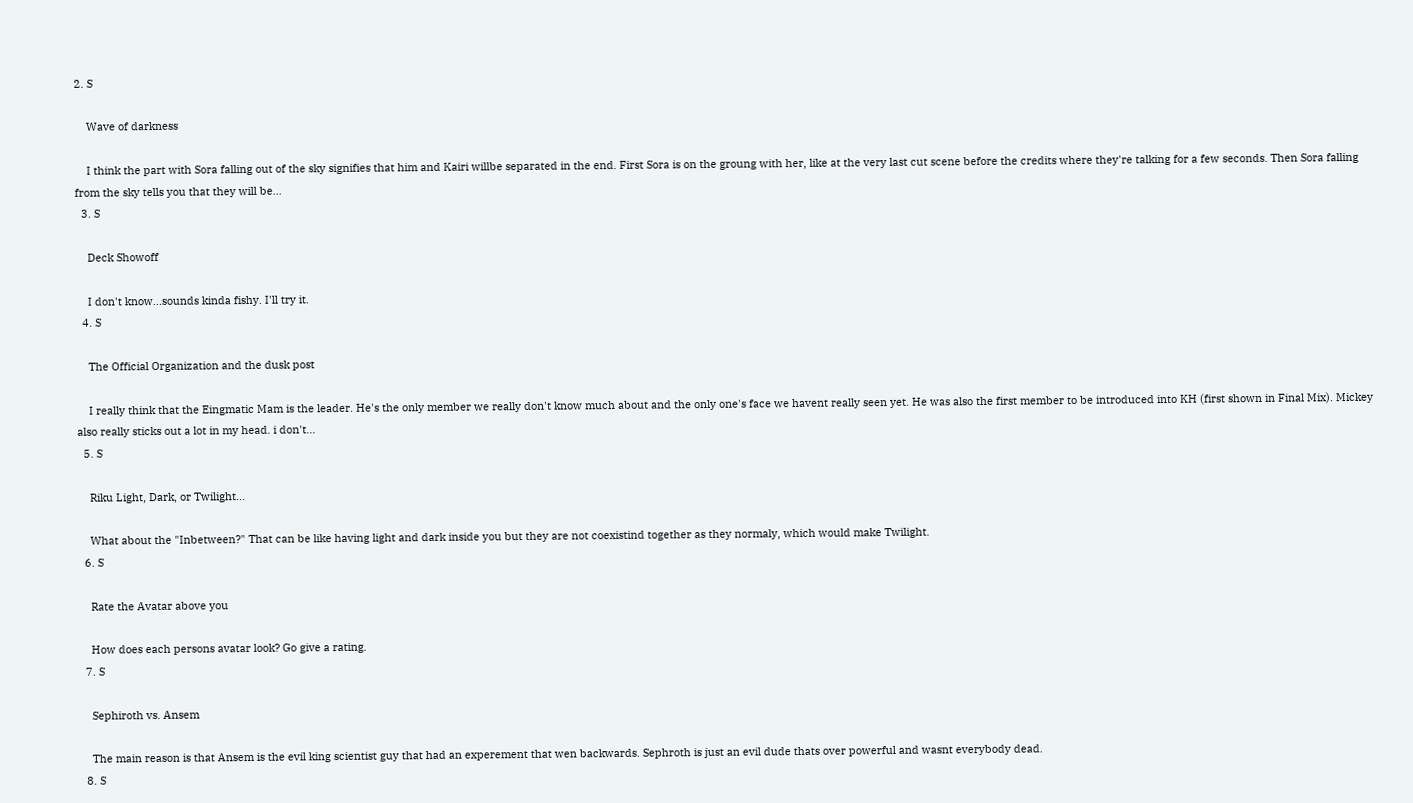2. S

    Wave of darkness

    I think the part with Sora falling out of the sky signifies that him and Kairi willbe separated in the end. First Sora is on the groung with her, like at the very last cut scene before the credits where they're talking for a few seconds. Then Sora falling from the sky tells you that they will be...
  3. S

    Deck Showoff

    I don't know...sounds kinda fishy. I'll try it.
  4. S

    The Official Organization and the dusk post

    I really think that the Eingmatic Mam is the leader. He's the only member we really don't know much about and the only one's face we havent really seen yet. He was also the first member to be introduced into KH (first shown in Final Mix). Mickey also really sticks out a lot in my head. i don't...
  5. S

    Riku Light, Dark, or Twilight...

    What about the "Inbetween?" That can be like having light and dark inside you but they are not coexistind together as they normaly, which would make Twilight.
  6. S

    Rate the Avatar above you

    How does each persons avatar look? Go give a rating.
  7. S

    Sephiroth vs. Ansem

    The main reason is that Ansem is the evil king scientist guy that had an experement that wen backwards. Sephroth is just an evil dude thats over powerful and wasnt everybody dead.
  8. S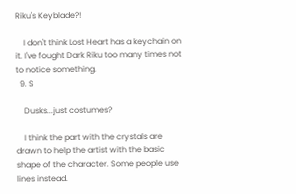Riku's Keyblade?!

    I don't think Lost Heart has a keychain on it. I've fought Dark Riku too many times not to notice something.
  9. S

    Dusks...just costumes?

    I think the part with the crystals are drawn to help the artist with the basic shape of the character. Some people use lines instead.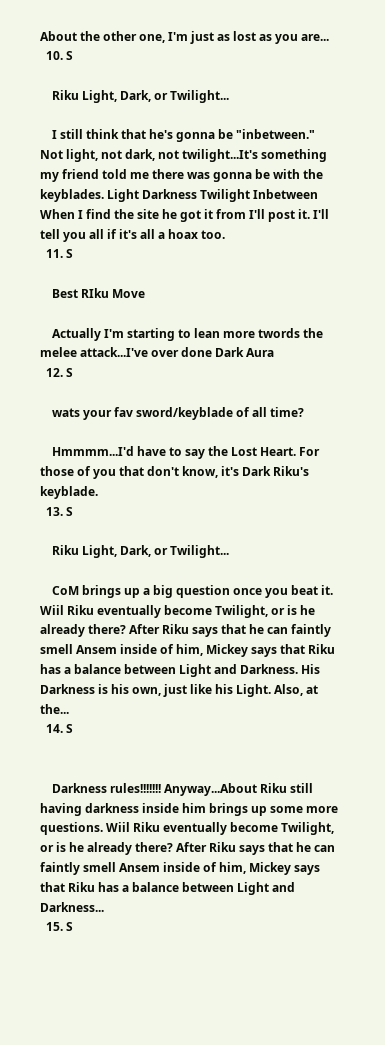About the other one, I'm just as lost as you are...
  10. S

    Riku Light, Dark, or Twilight...

    I still think that he's gonna be "inbetween." Not light, not dark, not twilight...It's something my friend told me there was gonna be with the keyblades. Light Darkness Twilight Inbetween When I find the site he got it from I'll post it. I'll tell you all if it's all a hoax too.
  11. S

    Best RIku Move

    Actually I'm starting to lean more twords the melee attack...I've over done Dark Aura
  12. S

    wats your fav sword/keyblade of all time?

    Hmmmm...I'd have to say the Lost Heart. For those of you that don't know, it's Dark Riku's keyblade.
  13. S

    Riku Light, Dark, or Twilight...

    CoM brings up a big question once you beat it. Wiil Riku eventually become Twilight, or is he already there? After Riku says that he can faintly smell Ansem inside of him, Mickey says that Riku has a balance between Light and Darkness. His Darkness is his own, just like his Light. Also, at the...
  14. S


    Darkness rules!!!!!!! Anyway...About Riku still having darkness inside him brings up some more questions. Wiil Riku eventually become Twilight, or is he already there? After Riku says that he can faintly smell Ansem inside of him, Mickey says that Riku has a balance between Light and Darkness...
  15. S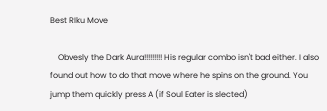Best RIku Move

    Obvesly the Dark Aura!!!!!!!!! His regular combo isn't bad either. I also found out how to do that move where he spins on the ground. You jump them quickly press A (if Soul Eater is slected)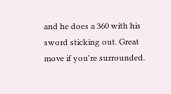and he does a 360 with his sword sticking out. Great move if you're surrounded.